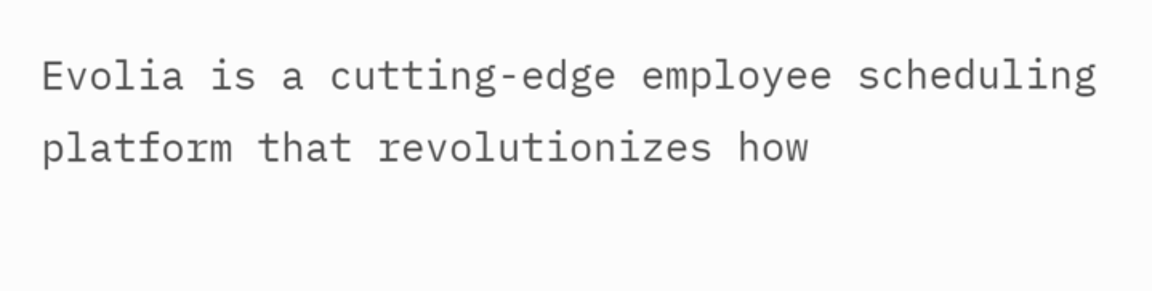Evolia is a cutting-edge employee scheduling platform that revolutionizes how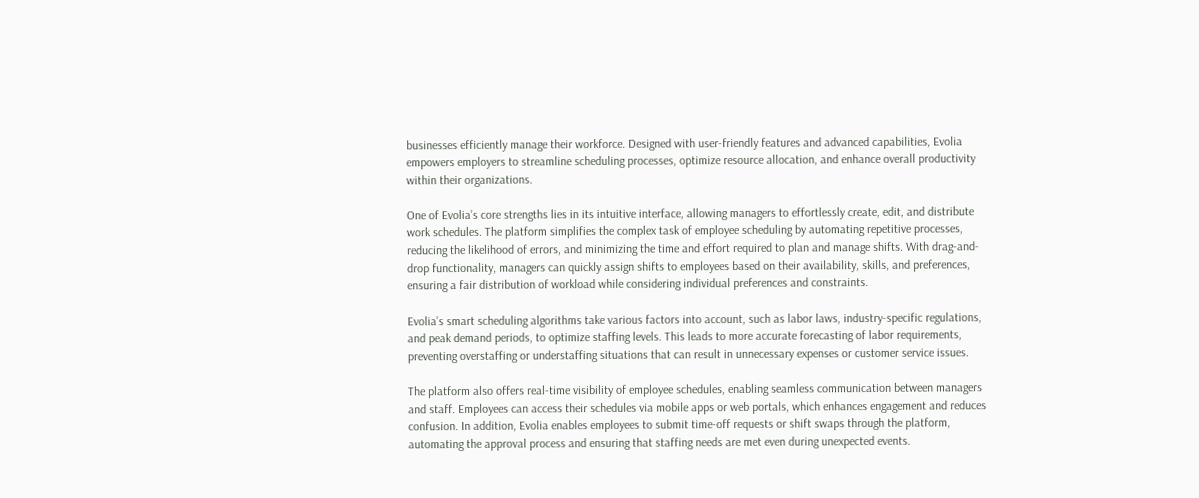businesses efficiently manage their workforce. Designed with user-friendly features and advanced capabilities, Evolia empowers employers to streamline scheduling processes, optimize resource allocation, and enhance overall productivity within their organizations.

One of Evolia’s core strengths lies in its intuitive interface, allowing managers to effortlessly create, edit, and distribute work schedules. The platform simplifies the complex task of employee scheduling by automating repetitive processes, reducing the likelihood of errors, and minimizing the time and effort required to plan and manage shifts. With drag-and-drop functionality, managers can quickly assign shifts to employees based on their availability, skills, and preferences, ensuring a fair distribution of workload while considering individual preferences and constraints.

Evolia’s smart scheduling algorithms take various factors into account, such as labor laws, industry-specific regulations, and peak demand periods, to optimize staffing levels. This leads to more accurate forecasting of labor requirements, preventing overstaffing or understaffing situations that can result in unnecessary expenses or customer service issues.

The platform also offers real-time visibility of employee schedules, enabling seamless communication between managers and staff. Employees can access their schedules via mobile apps or web portals, which enhances engagement and reduces confusion. In addition, Evolia enables employees to submit time-off requests or shift swaps through the platform, automating the approval process and ensuring that staffing needs are met even during unexpected events.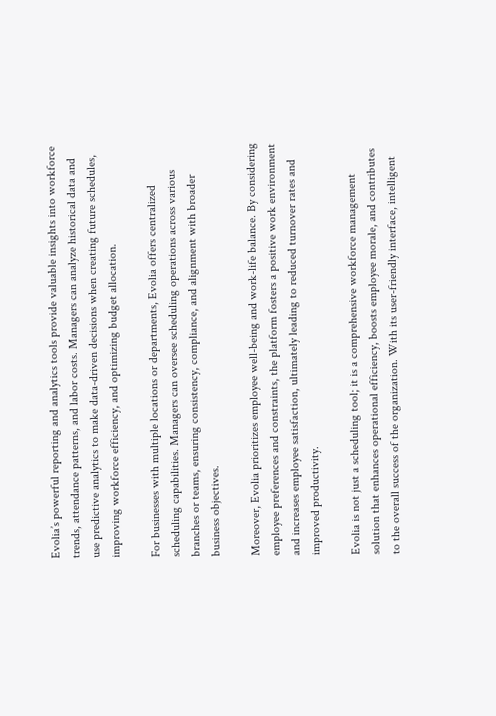Evolia’s powerful reporting and analytics tools provide valuable insights into workforce trends, attendance patterns, and labor costs. Managers can analyze historical data and use predictive analytics to make data-driven decisions when creating future schedules, improving workforce efficiency, and optimizing budget allocation.

For businesses with multiple locations or departments, Evolia offers centralized scheduling capabilities. Managers can oversee scheduling operations across various branches or teams, ensuring consistency, compliance, and alignment with broader business objectives.

Moreover, Evolia prioritizes employee well-being and work-life balance. By considering employee preferences and constraints, the platform fosters a positive work environment and increases employee satisfaction, ultimately leading to reduced turnover rates and improved productivity.

Evolia is not just a scheduling tool; it is a comprehensive workforce management solution that enhances operational efficiency, boosts employee morale, and contributes to the overall success of the organization. With its user-friendly interface, intelligent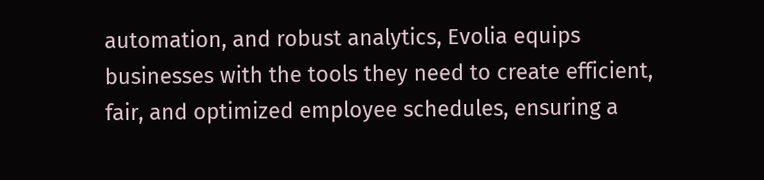automation, and robust analytics, Evolia equips businesses with the tools they need to create efficient, fair, and optimized employee schedules, ensuring a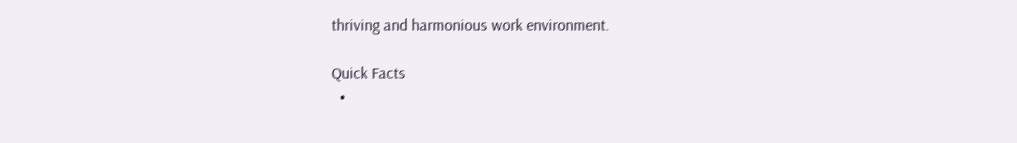thriving and harmonious work environment.

Quick Facts
  •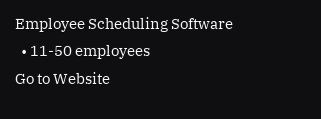Employee Scheduling Software
  • 11-50 employees
Go to Website